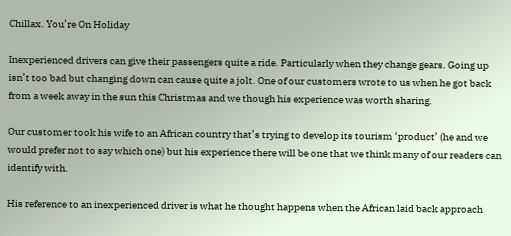Chillax. You’re On Holiday

Inexperienced drivers can give their passengers quite a ride. Particularly when they change gears. Going up isn’t too bad but changing down can cause quite a jolt. One of our customers wrote to us when he got back from a week away in the sun this Christmas and we though his experience was worth sharing.

Our customer took his wife to an African country that’s trying to develop its tourism ‘product’ (he and we would prefer not to say which one) but his experience there will be one that we think many of our readers can identify with.

His reference to an inexperienced driver is what he thought happens when the African laid back approach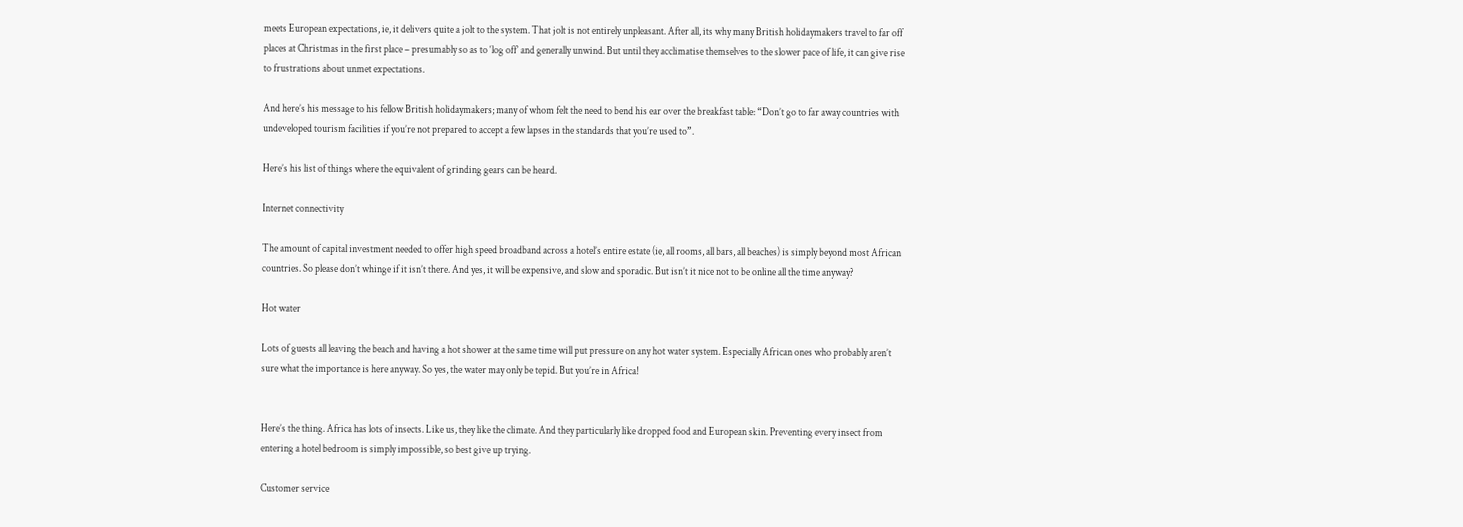meets European expectations, ie, it delivers quite a jolt to the system. That jolt is not entirely unpleasant. After all, its why many British holidaymakers travel to far off places at Christmas in the first place – presumably so as to ‘log off’ and generally unwind. But until they acclimatise themselves to the slower pace of life, it can give rise to frustrations about unmet expectations.

And here’s his message to his fellow British holidaymakers; many of whom felt the need to bend his ear over the breakfast table: “Don’t go to far away countries with undeveloped tourism facilities if you’re not prepared to accept a few lapses in the standards that you’re used to”.

Here’s his list of things where the equivalent of grinding gears can be heard.

Internet connectivity

The amount of capital investment needed to offer high speed broadband across a hotel’s entire estate (ie, all rooms, all bars, all beaches) is simply beyond most African countries. So please don’t whinge if it isn’t there. And yes, it will be expensive, and slow and sporadic. But isn’t it nice not to be online all the time anyway?

Hot water

Lots of guests all leaving the beach and having a hot shower at the same time will put pressure on any hot water system. Especially African ones who probably aren’t sure what the importance is here anyway. So yes, the water may only be tepid. But you’re in Africa!


Here’s the thing. Africa has lots of insects. Like us, they like the climate. And they particularly like dropped food and European skin. Preventing every insect from entering a hotel bedroom is simply impossible, so best give up trying.

Customer service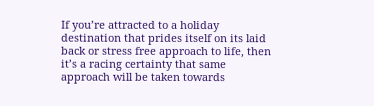If you’re attracted to a holiday destination that prides itself on its laid back or stress free approach to life, then it’s a racing certainty that same approach will be taken towards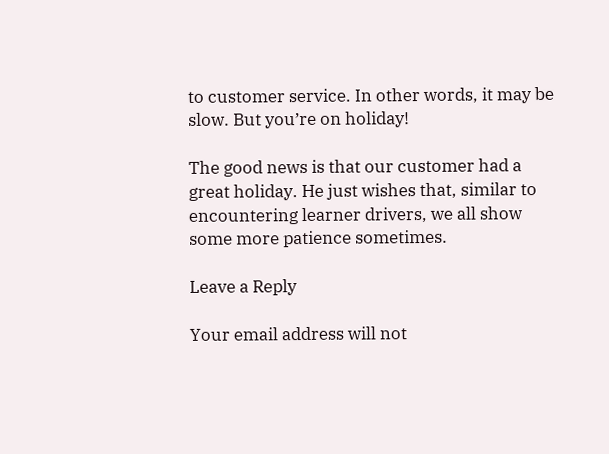to customer service. In other words, it may be slow. But you’re on holiday!

The good news is that our customer had a great holiday. He just wishes that, similar to encountering learner drivers, we all show some more patience sometimes.

Leave a Reply

Your email address will not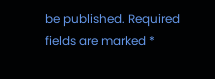be published. Required fields are marked *